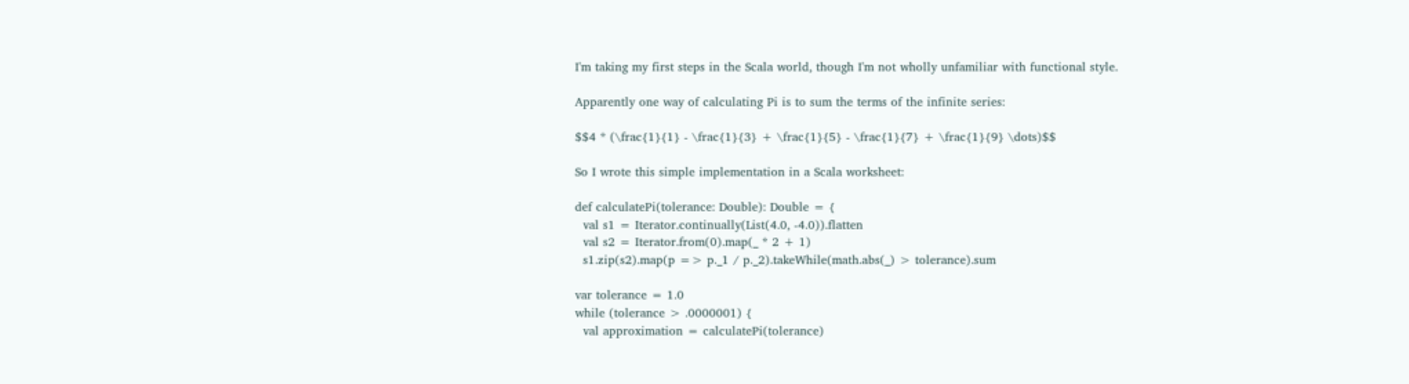I'm taking my first steps in the Scala world, though I'm not wholly unfamiliar with functional style.

Apparently one way of calculating Pi is to sum the terms of the infinite series:

$$4 * (\frac{1}{1} - \frac{1}{3} + \frac{1}{5} - \frac{1}{7} + \frac{1}{9} \dots)$$

So I wrote this simple implementation in a Scala worksheet:

def calculatePi(tolerance: Double): Double = {
  val s1 = Iterator.continually(List(4.0, -4.0)).flatten
  val s2 = Iterator.from(0).map(_ * 2 + 1)
  s1.zip(s2).map(p => p._1 / p._2).takeWhile(math.abs(_) > tolerance).sum

var tolerance = 1.0
while (tolerance > .0000001) {
  val approximation = calculatePi(tolerance)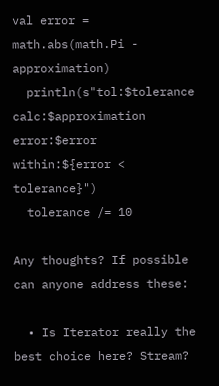val error = math.abs(math.Pi - approximation)
  println(s"tol:$tolerance calc:$approximation error:$error within:${error < tolerance}")
  tolerance /= 10

Any thoughts? If possible can anyone address these:

  • Is Iterator really the best choice here? Stream?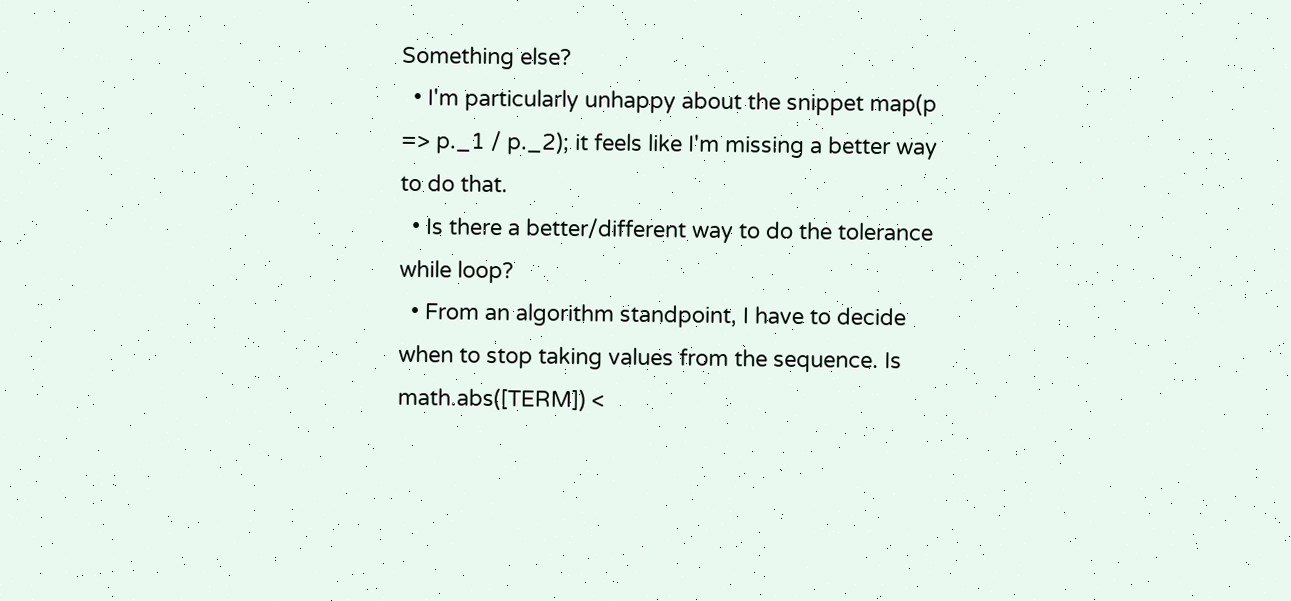Something else?
  • I'm particularly unhappy about the snippet map(p => p._1 / p._2); it feels like I'm missing a better way to do that.
  • Is there a better/different way to do the tolerance while loop?
  • From an algorithm standpoint, I have to decide when to stop taking values from the sequence. Is math.abs([TERM]) <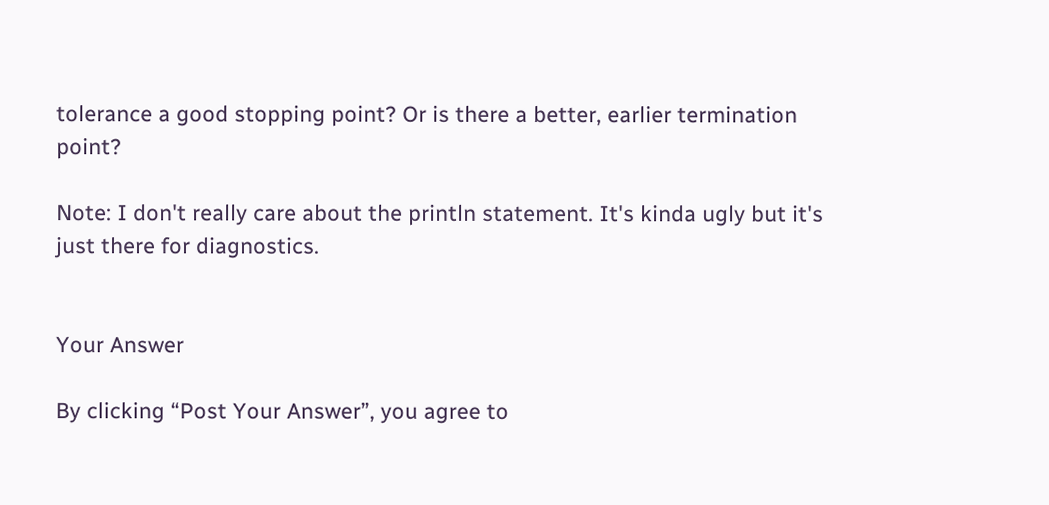tolerance a good stopping point? Or is there a better, earlier termination point?

Note: I don't really care about the println statement. It's kinda ugly but it's just there for diagnostics.


Your Answer

By clicking “Post Your Answer”, you agree to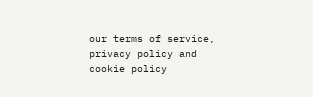our terms of service, privacy policy and cookie policy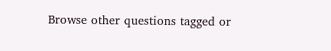Browse other questions tagged or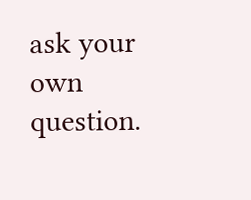ask your own question.